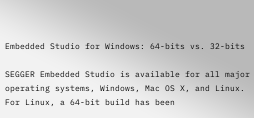Embedded Studio for Windows: 64-bits vs. 32-bits

SEGGER Embedded Studio is available for all major operating systems, Windows, Mac OS X, and Linux. For Linux, a 64-bit build has been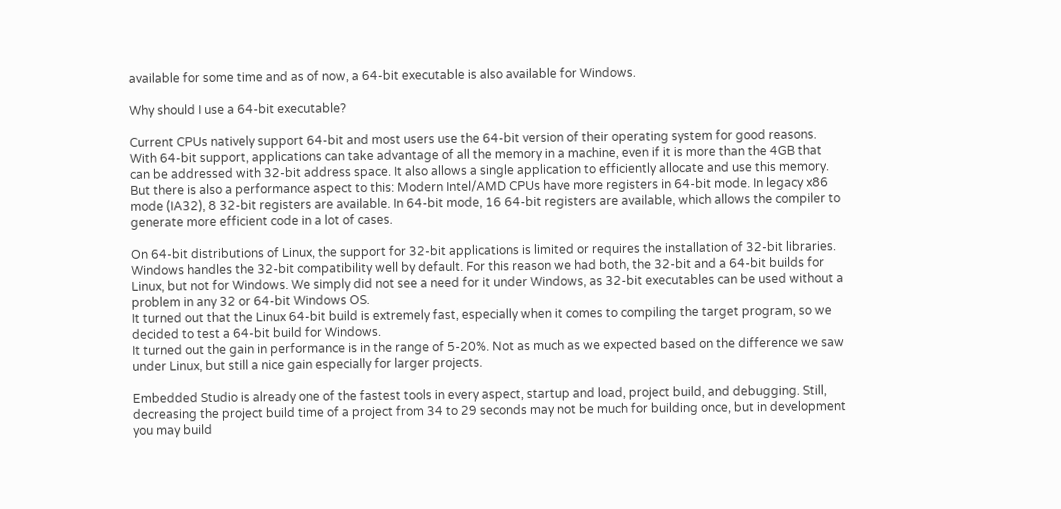available for some time and as of now, a 64-bit executable is also available for Windows.

Why should I use a 64-bit executable?

Current CPUs natively support 64-bit and most users use the 64-bit version of their operating system for good reasons. With 64-bit support, applications can take advantage of all the memory in a machine, even if it is more than the 4GB that can be addressed with 32-bit address space. It also allows a single application to efficiently allocate and use this memory. But there is also a performance aspect to this: Modern Intel/AMD CPUs have more registers in 64-bit mode. In legacy x86 mode (IA32), 8 32-bit registers are available. In 64-bit mode, 16 64-bit registers are available, which allows the compiler to generate more efficient code in a lot of cases.

On 64-bit distributions of Linux, the support for 32-bit applications is limited or requires the installation of 32-bit libraries. Windows handles the 32-bit compatibility well by default. For this reason we had both, the 32-bit and a 64-bit builds for Linux, but not for Windows. We simply did not see a need for it under Windows, as 32-bit executables can be used without a problem in any 32 or 64-bit Windows OS.
It turned out that the Linux 64-bit build is extremely fast, especially when it comes to compiling the target program, so we decided to test a 64-bit build for Windows.
It turned out the gain in performance is in the range of 5-20%. Not as much as we expected based on the difference we saw under Linux, but still a nice gain especially for larger projects.

Embedded Studio is already one of the fastest tools in every aspect, startup and load, project build, and debugging. Still, decreasing the project build time of a project from 34 to 29 seconds may not be much for building once, but in development you may build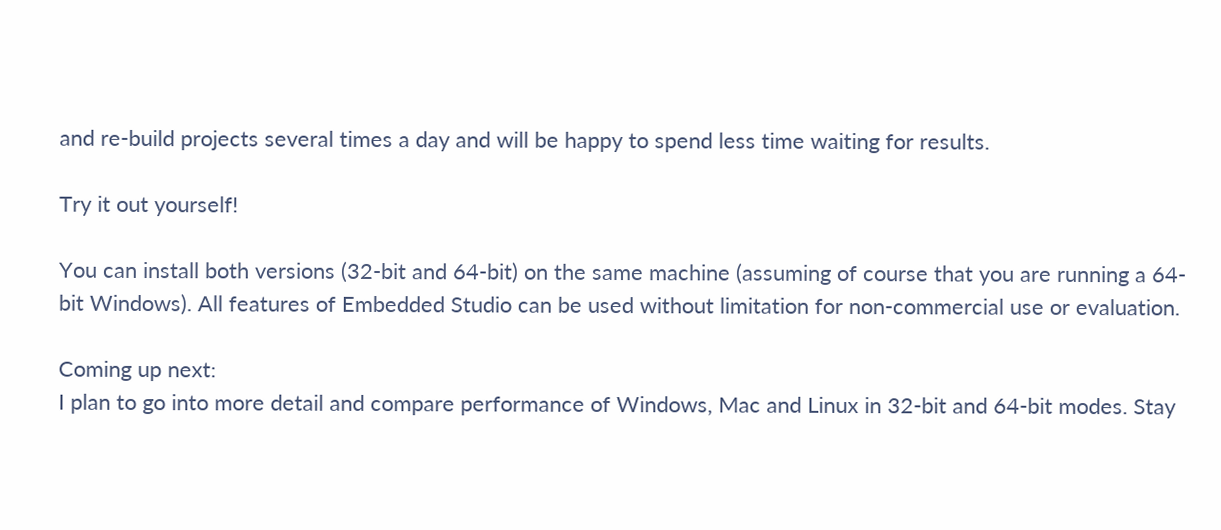and re-build projects several times a day and will be happy to spend less time waiting for results.

Try it out yourself!

You can install both versions (32-bit and 64-bit) on the same machine (assuming of course that you are running a 64-bit Windows). All features of Embedded Studio can be used without limitation for non-commercial use or evaluation.

Coming up next:
I plan to go into more detail and compare performance of Windows, Mac and Linux in 32-bit and 64-bit modes. Stay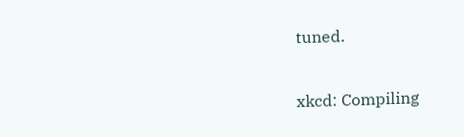tuned.

xkcd: Compiling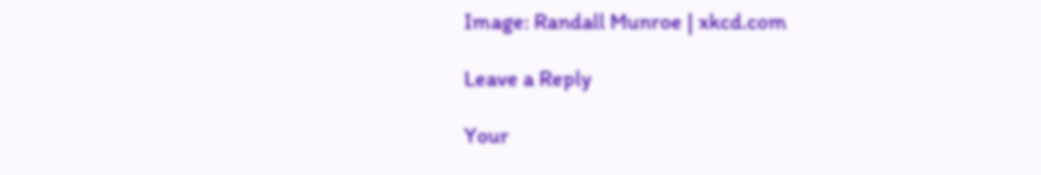Image: Randall Munroe | xkcd.com

Leave a Reply

Your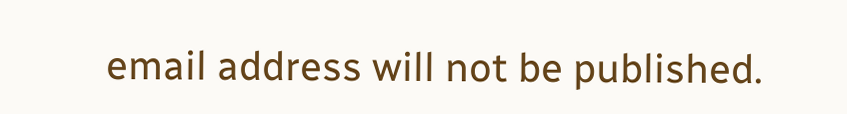email address will not be published.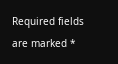Required fields are marked *